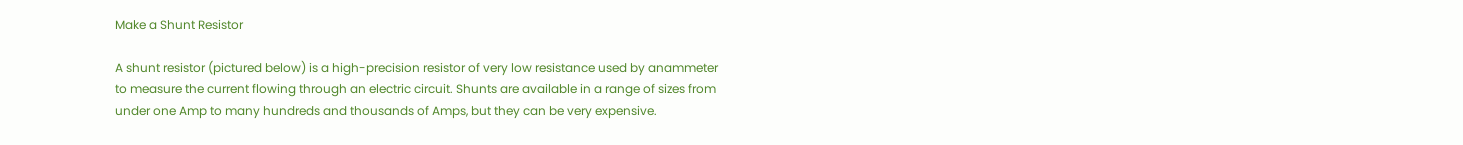Make a Shunt Resistor

A shunt resistor (pictured below) is a high-precision resistor of very low resistance used by anammeter to measure the current flowing through an electric circuit. Shunts are available in a range of sizes from under one Amp to many hundreds and thousands of Amps, but they can be very expensive.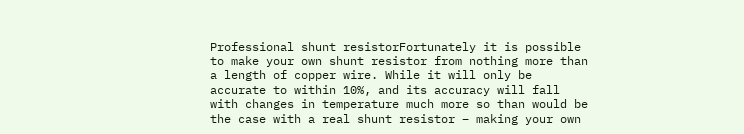Professional shunt resistorFortunately it is possible to make your own shunt resistor from nothing more than a length of copper wire. While it will only be accurate to within 10%, and its accuracy will fall with changes in temperature much more so than would be the case with a real shunt resistor – making your own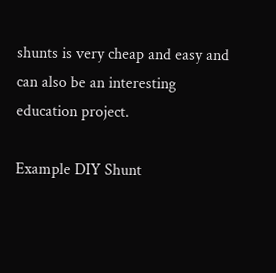shunts is very cheap and easy and can also be an interesting education project.

Example DIY Shunt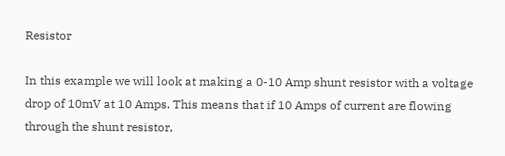Resistor

In this example we will look at making a 0-10 Amp shunt resistor with a voltage drop of 10mV at 10 Amps. This means that if 10 Amps of current are flowing through the shunt resistor,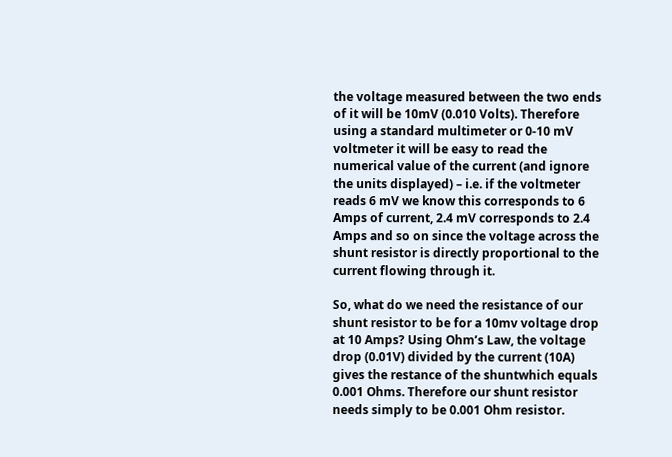the voltage measured between the two ends of it will be 10mV (0.010 Volts). Therefore using a standard multimeter or 0-10 mV voltmeter it will be easy to read the numerical value of the current (and ignore the units displayed) – i.e. if the voltmeter reads 6 mV we know this corresponds to 6 Amps of current, 2.4 mV corresponds to 2.4 Amps and so on since the voltage across the shunt resistor is directly proportional to the current flowing through it.

So, what do we need the resistance of our shunt resistor to be for a 10mv voltage drop at 10 Amps? Using Ohm’s Law, the voltage drop (0.01V) divided by the current (10A) gives the restance of the shuntwhich equals 0.001 Ohms. Therefore our shunt resistor needs simply to be 0.001 Ohm resistor.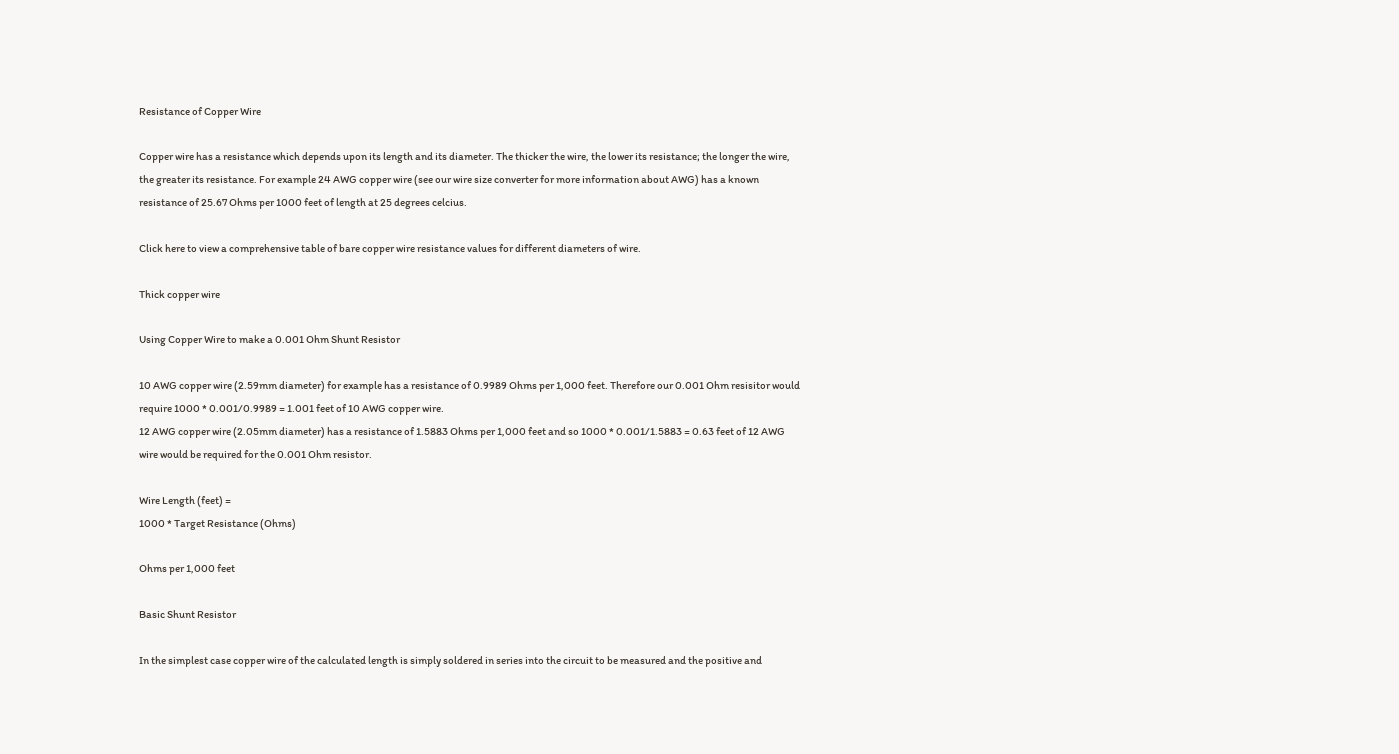Resistance of Copper Wire

Copper wire has a resistance which depends upon its length and its diameter. The thicker the wire, the lower its resistance; the longer the wire, the greater its resistance. For example 24 AWG copper wire (see our wire size converter for more information about AWG) has a known resistance of 25.67 Ohms per 1000 feet of length at 25 degrees celcius.

Click here to view a comprehensive table of bare copper wire resistance values for different diameters of wire.

Thick copper wire

Using Copper Wire to make a 0.001 Ohm Shunt Resistor

10 AWG copper wire (2.59mm diameter) for example has a resistance of 0.9989 Ohms per 1,000 feet. Therefore our 0.001 Ohm resisitor would require 1000 * 0.001/0.9989 = 1.001 feet of 10 AWG copper wire.
12 AWG copper wire (2.05mm diameter) has a resistance of 1.5883 Ohms per 1,000 feet and so 1000 * 0.001/1.5883 = 0.63 feet of 12 AWG wire would be required for the 0.001 Ohm resistor.

Wire Length (feet) =
1000 * Target Resistance (Ohms)

Ohms per 1,000 feet

Basic Shunt Resistor

In the simplest case copper wire of the calculated length is simply soldered in series into the circuit to be measured and the positive and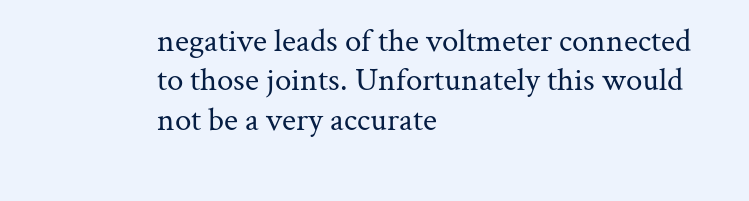negative leads of the voltmeter connected to those joints. Unfortunately this would not be a very accurate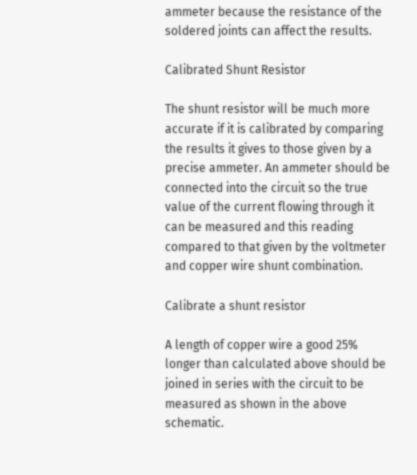ammeter because the resistance of the soldered joints can affect the results.

Calibrated Shunt Resistor

The shunt resistor will be much more accurate if it is calibrated by comparing the results it gives to those given by a precise ammeter. An ammeter should be connected into the circuit so the true value of the current flowing through it can be measured and this reading compared to that given by the voltmeter and copper wire shunt combination.

Calibrate a shunt resistor

A length of copper wire a good 25% longer than calculated above should be joined in series with the circuit to be measured as shown in the above schematic.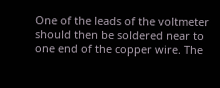One of the leads of the voltmeter should then be soldered near to one end of the copper wire. The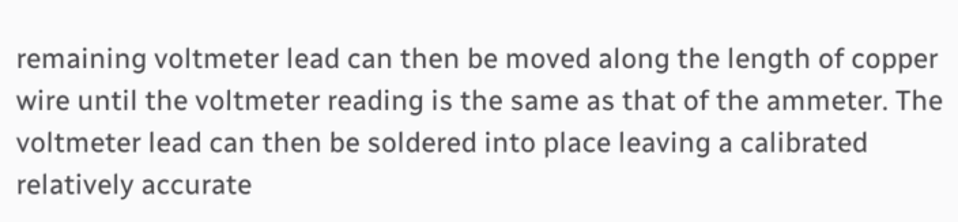remaining voltmeter lead can then be moved along the length of copper wire until the voltmeter reading is the same as that of the ammeter. The voltmeter lead can then be soldered into place leaving a calibrated relatively accurate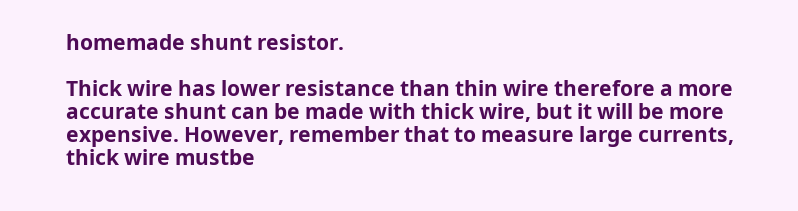homemade shunt resistor.

Thick wire has lower resistance than thin wire therefore a more accurate shunt can be made with thick wire, but it will be more expensive. However, remember that to measure large currents, thick wire mustbe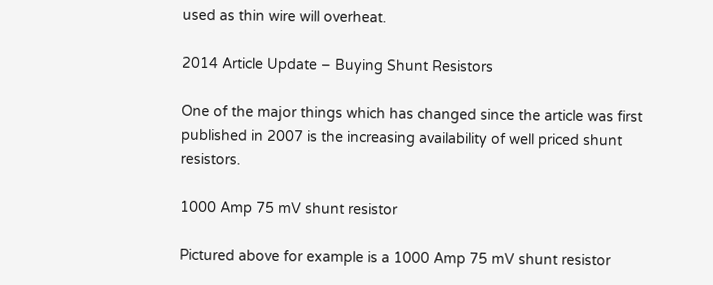used as thin wire will overheat.

2014 Article Update – Buying Shunt Resistors

One of the major things which has changed since the article was first published in 2007 is the increasing availability of well priced shunt resistors.

1000 Amp 75 mV shunt resistor

Pictured above for example is a 1000 Amp 75 mV shunt resistor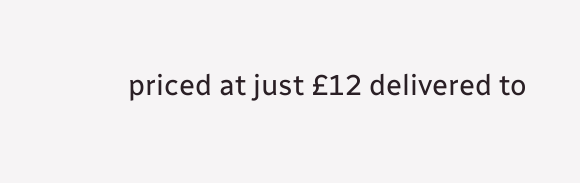priced at just £12 delivered to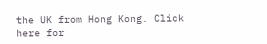the UK from Hong Kong. Click here for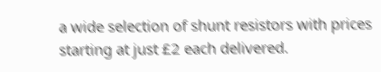a wide selection of shunt resistors with prices starting at just £2 each delivered.